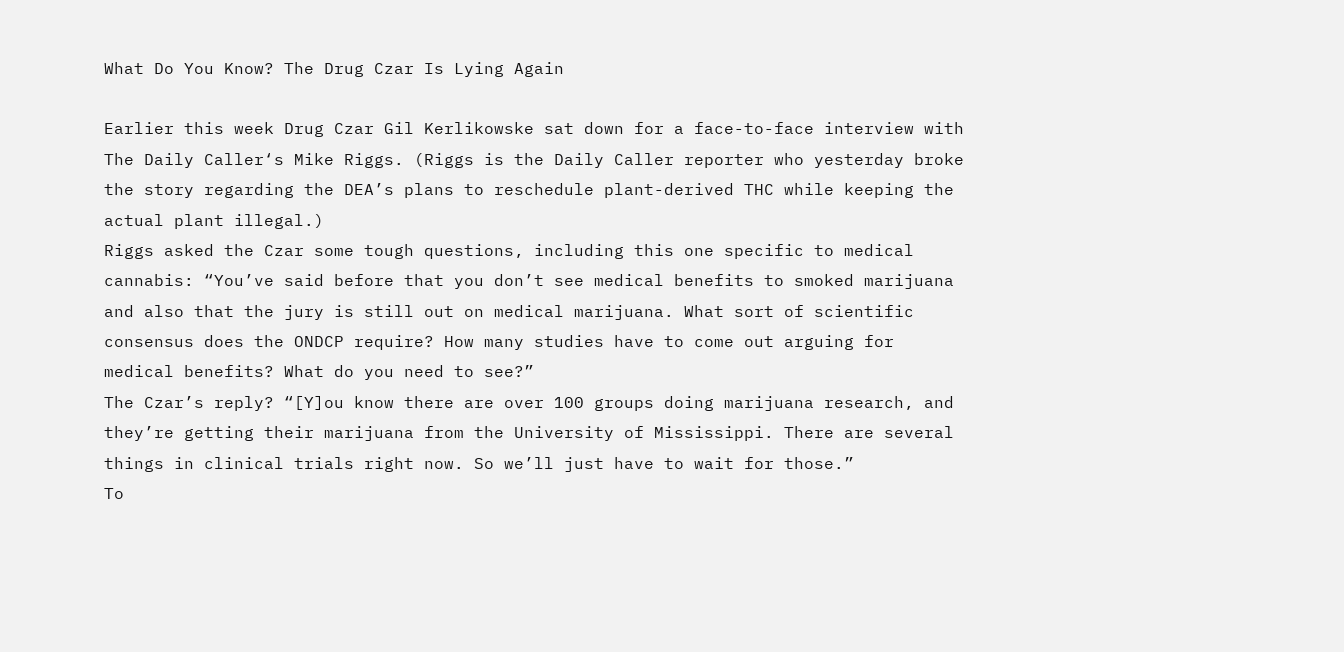What Do You Know? The Drug Czar Is Lying Again

Earlier this week Drug Czar Gil Kerlikowske sat down for a face-to-face interview with The Daily Caller‘s Mike Riggs. (Riggs is the Daily Caller reporter who yesterday broke the story regarding the DEA’s plans to reschedule plant-derived THC while keeping the actual plant illegal.)
Riggs asked the Czar some tough questions, including this one specific to medical cannabis: “You’ve said before that you don’t see medical benefits to smoked marijuana and also that the jury is still out on medical marijuana. What sort of scientific consensus does the ONDCP require? How many studies have to come out arguing for medical benefits? What do you need to see?”
The Czar’s reply? “[Y]ou know there are over 100 groups doing marijuana research, and they’re getting their marijuana from the University of Mississippi. There are several things in clinical trials right now. So we’ll just have to wait for those.”
To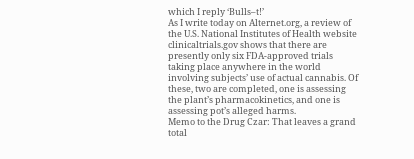which I reply ‘Bulls–t!’
As I write today on Alternet.org, a review of the U.S. National Institutes of Health website clinicaltrials.gov shows that there are presently only six FDA-approved trials taking place anywhere in the world involving subjects’ use of actual cannabis. Of these, two are completed, one is assessing the plant’s pharmacokinetics, and one is assessing pot’s alleged harms.
Memo to the Drug Czar: That leaves a grand total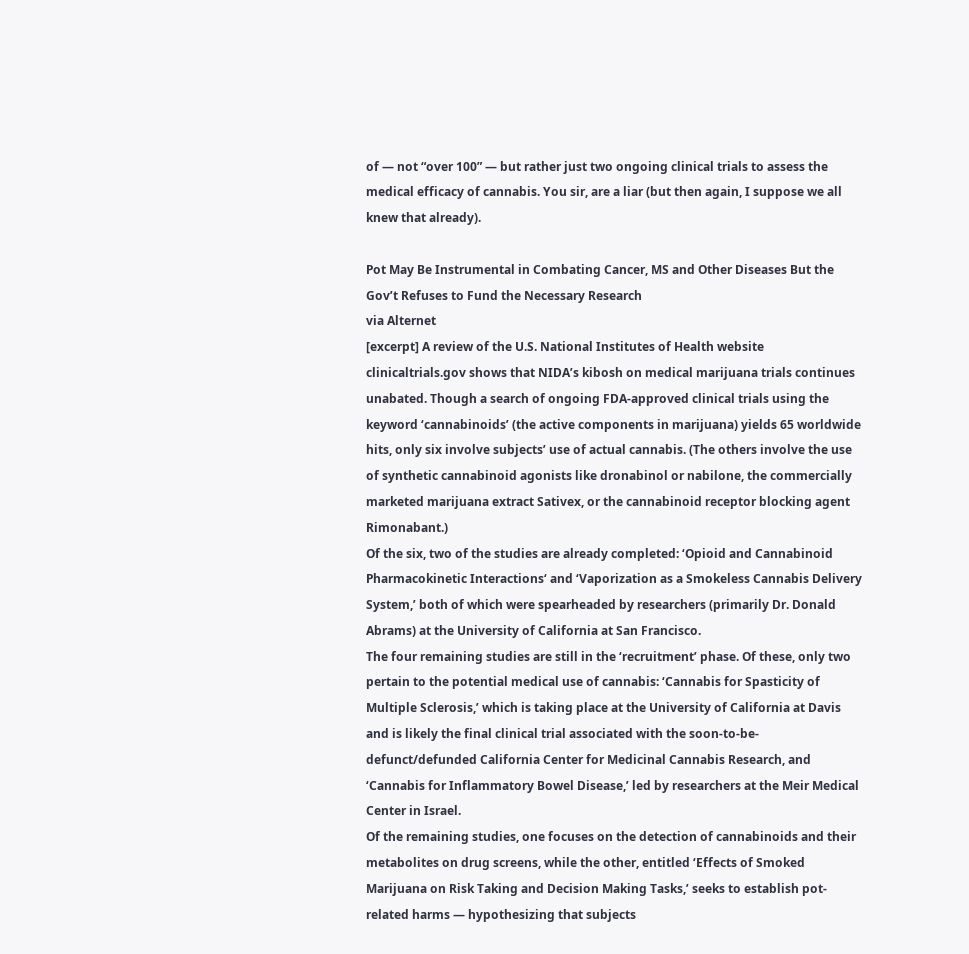of — not “over 100” — but rather just two ongoing clinical trials to assess the medical efficacy of cannabis. You sir, are a liar (but then again, I suppose we all knew that already).

Pot May Be Instrumental in Combating Cancer, MS and Other Diseases But the Gov’t Refuses to Fund the Necessary Research
via Alternet
[excerpt] A review of the U.S. National Institutes of Health website clinicaltrials.gov shows that NIDA’s kibosh on medical marijuana trials continues unabated. Though a search of ongoing FDA-approved clinical trials using the keyword ‘cannabinoids’ (the active components in marijuana) yields 65 worldwide hits, only six involve subjects’ use of actual cannabis. (The others involve the use of synthetic cannabinoid agonists like dronabinol or nabilone, the commercially marketed marijuana extract Sativex, or the cannabinoid receptor blocking agent Rimonabant.)
Of the six, two of the studies are already completed: ‘Opioid and Cannabinoid Pharmacokinetic Interactions‘ and ‘Vaporization as a Smokeless Cannabis Delivery System,’ both of which were spearheaded by researchers (primarily Dr. Donald Abrams) at the University of California at San Francisco.
The four remaining studies are still in the ‘recruitment’ phase. Of these, only two pertain to the potential medical use of cannabis: ‘Cannabis for Spasticity of Multiple Sclerosis,’ which is taking place at the University of California at Davis and is likely the final clinical trial associated with the soon-to-be-defunct/defunded California Center for Medicinal Cannabis Research, and ‘Cannabis for Inflammatory Bowel Disease,’ led by researchers at the Meir Medical Center in Israel.
Of the remaining studies, one focuses on the detection of cannabinoids and their metabolites on drug screens, while the other, entitled ‘Effects of Smoked Marijuana on Risk Taking and Decision Making Tasks,’ seeks to establish pot-related harms — hypothesizing that subjects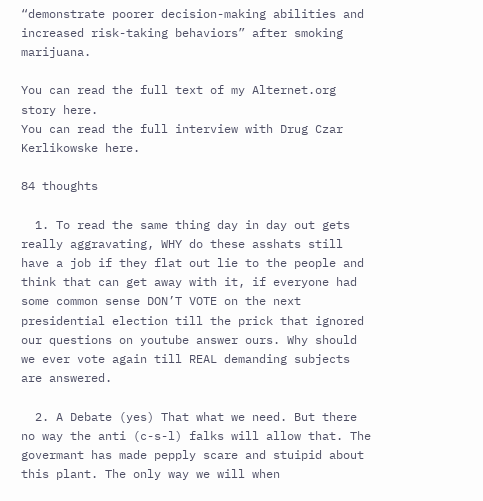“demonstrate poorer decision-making abilities and increased risk-taking behaviors” after smoking marijuana.

You can read the full text of my Alternet.org story here.
You can read the full interview with Drug Czar Kerlikowske here.

84 thoughts

  1. To read the same thing day in day out gets really aggravating, WHY do these asshats still have a job if they flat out lie to the people and think that can get away with it, if everyone had some common sense DON’T VOTE on the next presidential election till the prick that ignored our questions on youtube answer ours. Why should we ever vote again till REAL demanding subjects are answered.

  2. A Debate (yes) That what we need. But there no way the anti (c-s-l) falks will allow that. The govermant has made pepply scare and stuipid about this plant. The only way we will when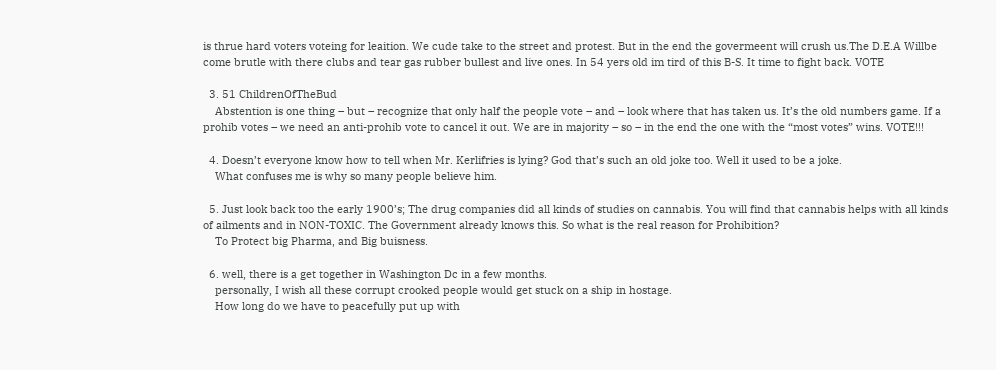is thrue hard voters voteing for leaition. We cude take to the street and protest. But in the end the govermeent will crush us.The D.E.A Willbe come brutle with there clubs and tear gas rubber bullest and live ones. In 54 yers old im tird of this B-S. It time to fight back. VOTE

  3. 51 ChildrenOfTheBud
    Abstention is one thing – but – recognize that only half the people vote – and – look where that has taken us. It’s the old numbers game. If a prohib votes – we need an anti-prohib vote to cancel it out. We are in majority – so – in the end the one with the “most votes” wins. VOTE!!!

  4. Doesn’t everyone know how to tell when Mr. Kerlifries is lying? God that’s such an old joke too. Well it used to be a joke.
    What confuses me is why so many people believe him.

  5. Just look back too the early 1900’s; The drug companies did all kinds of studies on cannabis. You will find that cannabis helps with all kinds of ailments and in NON-TOXIC. The Government already knows this. So what is the real reason for Prohibition?
    To Protect big Pharma, and Big buisness.

  6. well, there is a get together in Washington Dc in a few months.
    personally, I wish all these corrupt crooked people would get stuck on a ship in hostage.
    How long do we have to peacefully put up with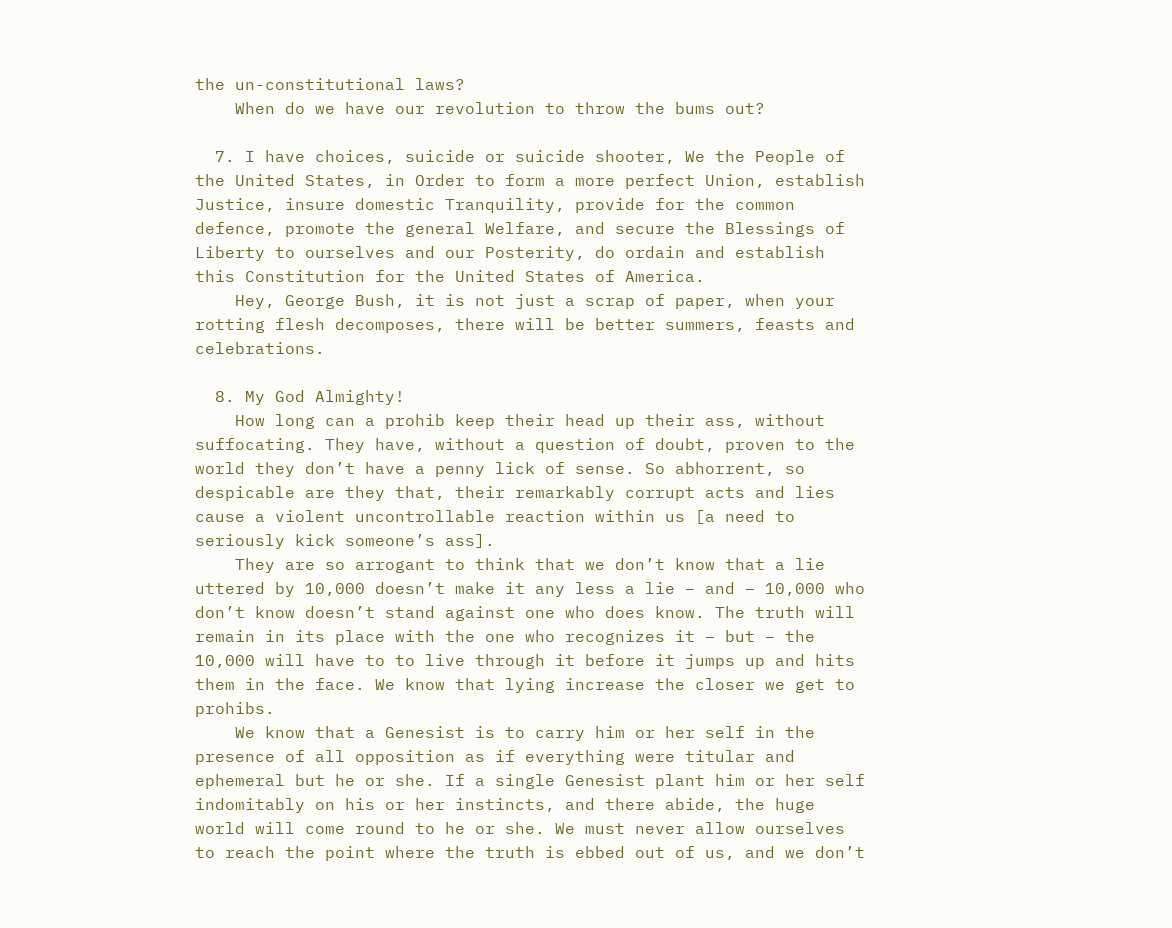the un-constitutional laws?
    When do we have our revolution to throw the bums out?

  7. I have choices, suicide or suicide shooter, We the People of the United States, in Order to form a more perfect Union, establish Justice, insure domestic Tranquility, provide for the common defence, promote the general Welfare, and secure the Blessings of Liberty to ourselves and our Posterity, do ordain and establish this Constitution for the United States of America.
    Hey, George Bush, it is not just a scrap of paper, when your rotting flesh decomposes, there will be better summers, feasts and celebrations.

  8. My God Almighty!
    How long can a prohib keep their head up their ass, without suffocating. They have, without a question of doubt, proven to the world they don’t have a penny lick of sense. So abhorrent, so despicable are they that, their remarkably corrupt acts and lies cause a violent uncontrollable reaction within us [a need to seriously kick someone’s ass].
    They are so arrogant to think that we don’t know that a lie uttered by 10,000 doesn’t make it any less a lie – and – 10,000 who don’t know doesn’t stand against one who does know. The truth will remain in its place with the one who recognizes it – but – the 10,000 will have to to live through it before it jumps up and hits them in the face. We know that lying increase the closer we get to prohibs.
    We know that a Genesist is to carry him or her self in the presence of all opposition as if everything were titular and ephemeral but he or she. If a single Genesist plant him or her self indomitably on his or her instincts, and there abide, the huge world will come round to he or she. We must never allow ourselves to reach the point where the truth is ebbed out of us, and we don’t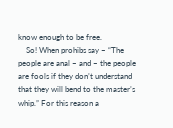know enough to be free.
    So! When prohibs say – “The people are anal – and – the people are fools if they don’t understand that they will bend to the master’s whip.” For this reason a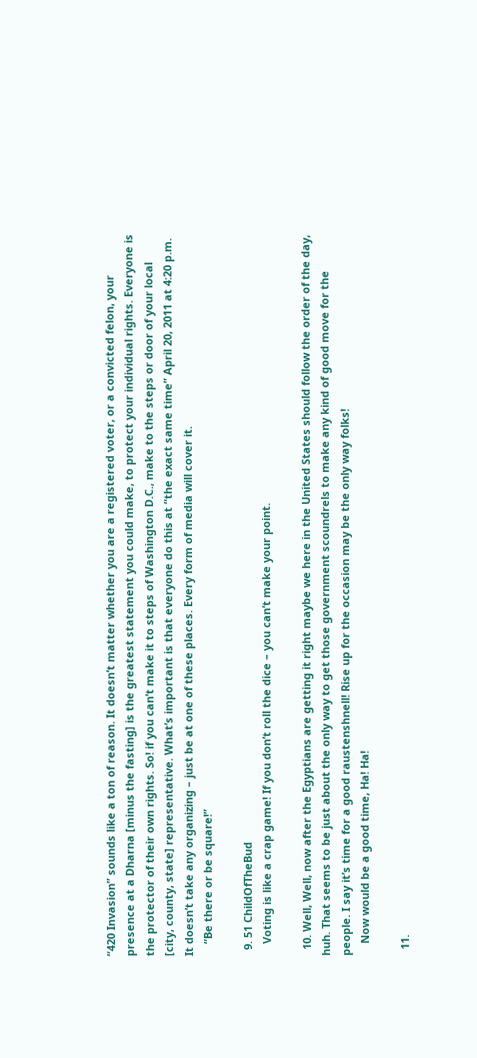“420 Invasion” sounds like a ton of reason. It doesn’t matter whether you are a registered voter, or a convicted felon, your presence at a Dharna [minus the fasting] is the greatest statement you could make, to protect your individual rights. Everyone is the protector of their own rights. So! if you can’t make it to steps of Washington D.C., make to the steps or door of your local [city, county, state] representative. What’s important is that everyone do this at “the exact same time” April 20, 2011 at 4:20 p.m. It doesn’t take any organizing – just be at one of these places. Every form of media will cover it.
    “Be there or be square!”

  9. 51 ChildOfTheBud
    Voting is like a crap game! If you don’t roll the dice – you can’t make your point.

  10. Well, Well, now after the Egyptians are getting it right maybe we here in the United States should follow the order of the day, huh. That seems to be just about the only way to get those government scoundrels to make any kind of good move for the people. I say it’s time for a good raustenshnell! Rise up for the occasion may be the only way folks!
    Now would be a good time, Ha! Ha!

  11.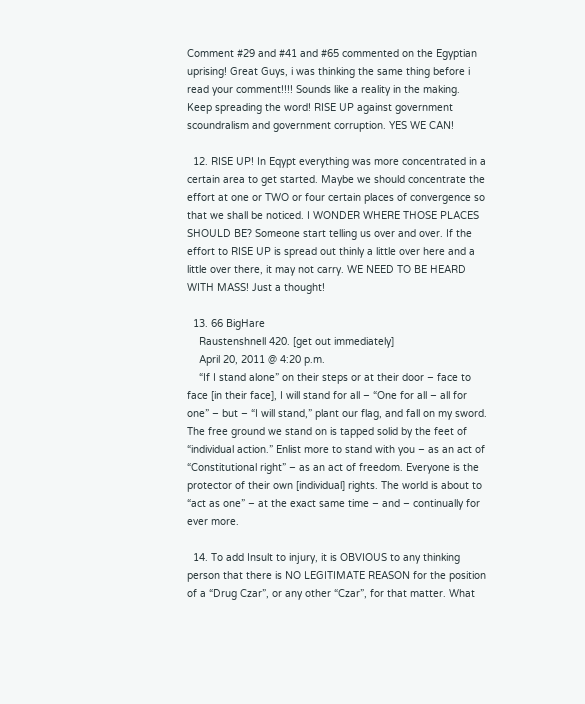Comment #29 and #41 and #65 commented on the Egyptian uprising! Great Guys, i was thinking the same thing before i read your comment!!!! Sounds like a reality in the making. Keep spreading the word! RISE UP against government scoundralism and government corruption. YES WE CAN!

  12. RISE UP! In Eqypt everything was more concentrated in a certain area to get started. Maybe we should concentrate the effort at one or TWO or four certain places of convergence so that we shall be noticed. I WONDER WHERE THOSE PLACES SHOULD BE? Someone start telling us over and over. If the effort to RISE UP is spread out thinly a little over here and a little over there, it may not carry. WE NEED TO BE HEARD WITH MASS! Just a thought!

  13. 66 BigHare
    Raustenshnell 420. [get out immediately]
    April 20, 2011 @ 4:20 p.m.
    “If I stand alone” on their steps or at their door – face to face [in their face], I will stand for all – “One for all – all for one” – but – “I will stand,” plant our flag, and fall on my sword. The free ground we stand on is tapped solid by the feet of “individual action.” Enlist more to stand with you – as an act of “Constitutional right” – as an act of freedom. Everyone is the protector of their own [individual] rights. The world is about to “act as one” – at the exact same time – and – continually for ever more.

  14. To add Insult to injury, it is OBVIOUS to any thinking person that there is NO LEGITIMATE REASON for the position of a “Drug Czar”, or any other “Czar”, for that matter. What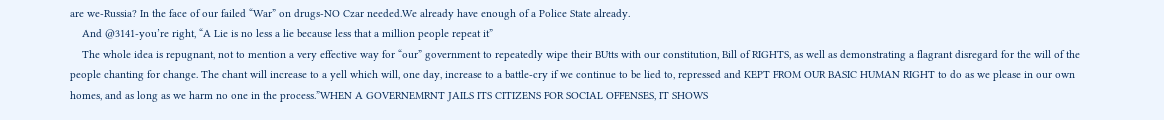are we-Russia? In the face of our failed “War” on drugs-NO Czar needed.We already have enough of a Police State already.
    And @3141-you’re right, “A Lie is no less a lie because less that a million people repeat it”
    The whole idea is repugnant, not to mention a very effective way for “our” government to repeatedly wipe their BUtts with our constitution, Bill of RIGHTS, as well as demonstrating a flagrant disregard for the will of the people chanting for change. The chant will increase to a yell which will, one day, increase to a battle-cry if we continue to be lied to, repressed and KEPT FROM OUR BASIC HUMAN RIGHT to do as we please in our own homes, and as long as we harm no one in the process.”WHEN A GOVERNEMRNT JAILS ITS CITIZENS FOR SOCIAL OFFENSES, IT SHOWS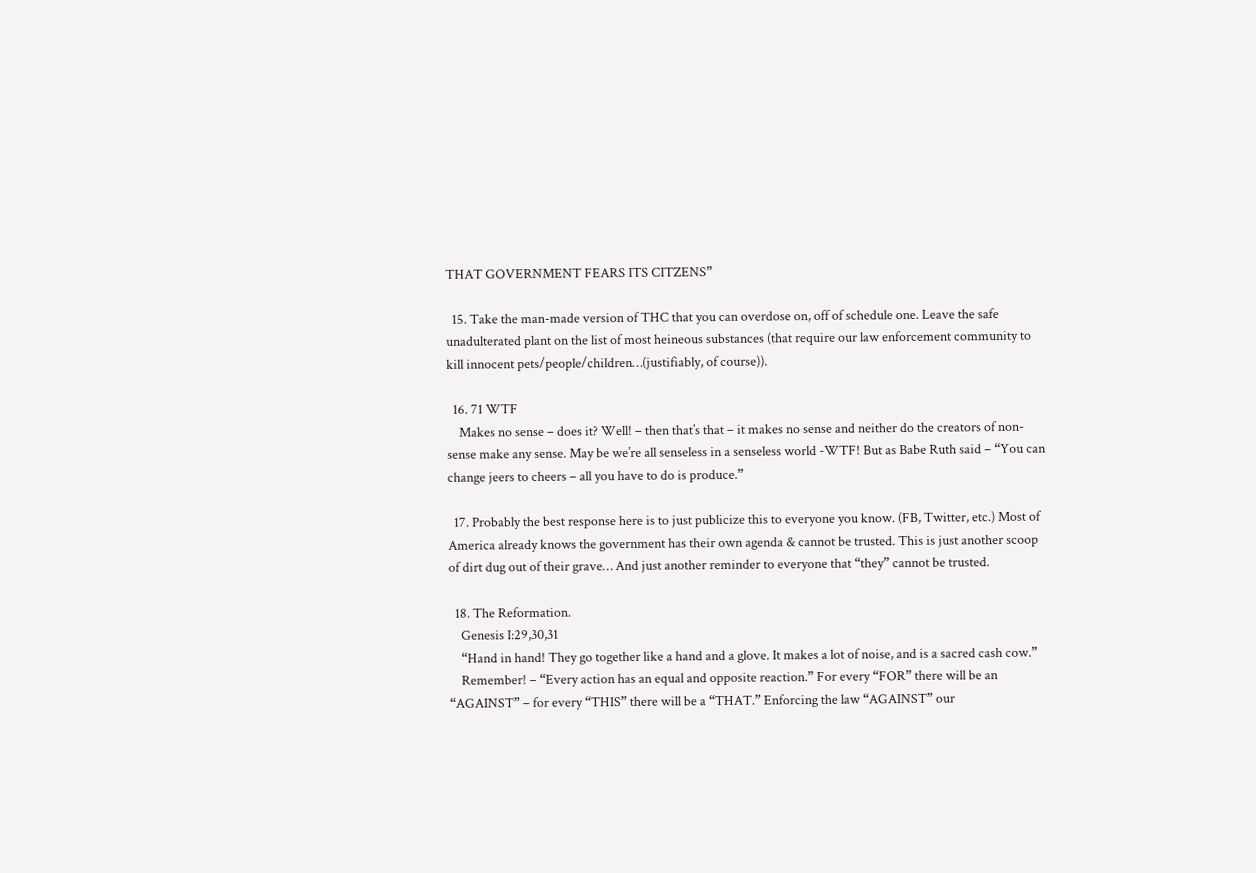THAT GOVERNMENT FEARS ITS CITZENS”

  15. Take the man-made version of THC that you can overdose on, off of schedule one. Leave the safe unadulterated plant on the list of most heineous substances (that require our law enforcement community to kill innocent pets/people/children…(justifiably, of course)).

  16. 71 WTF
    Makes no sense – does it? Well! – then that’s that – it makes no sense and neither do the creators of non-sense make any sense. May be we’re all senseless in a senseless world -WTF! But as Babe Ruth said – “You can change jeers to cheers – all you have to do is produce.”

  17. Probably the best response here is to just publicize this to everyone you know. (FB, Twitter, etc.) Most of America already knows the government has their own agenda & cannot be trusted. This is just another scoop of dirt dug out of their grave… And just another reminder to everyone that “they” cannot be trusted.

  18. The Reformation.
    Genesis I:29,30,31
    “Hand in hand! They go together like a hand and a glove. It makes a lot of noise, and is a sacred cash cow.”
    Remember! – “Every action has an equal and opposite reaction.” For every “FOR” there will be an “AGAINST” – for every “THIS” there will be a “THAT.” Enforcing the law “AGAINST” our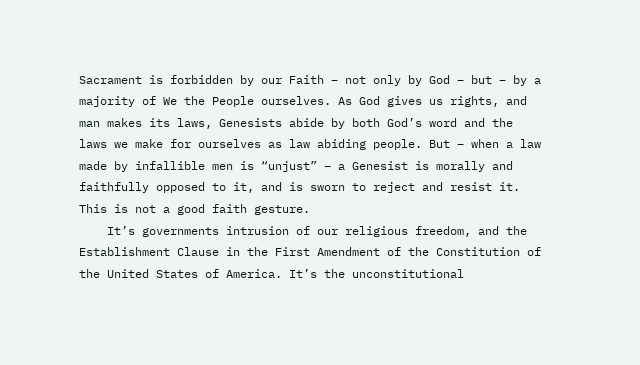Sacrament is forbidden by our Faith – not only by God – but – by a majority of We the People ourselves. As God gives us rights, and man makes its laws, Genesists abide by both God’s word and the laws we make for ourselves as law abiding people. But – when a law made by infallible men is “unjust” – a Genesist is morally and faithfully opposed to it, and is sworn to reject and resist it. This is not a good faith gesture.
    It’s governments intrusion of our religious freedom, and the Establishment Clause in the First Amendment of the Constitution of the United States of America. It’s the unconstitutional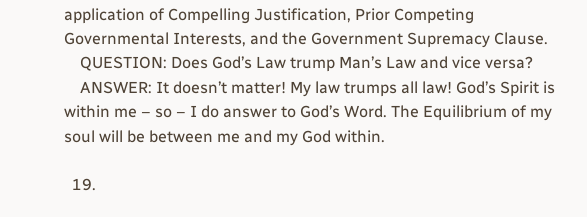application of Compelling Justification, Prior Competing Governmental Interests, and the Government Supremacy Clause.
    QUESTION: Does God’s Law trump Man’s Law and vice versa?
    ANSWER: It doesn’t matter! My law trumps all law! God’s Spirit is within me – so – I do answer to God’s Word. The Equilibrium of my soul will be between me and my God within.

  19.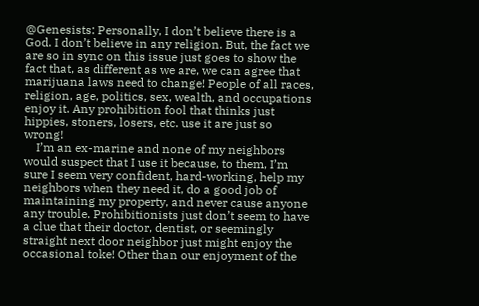@Genesists: Personally, I don’t believe there is a God. I don’t believe in any religion. But, the fact we are so in sync on this issue just goes to show the fact that, as different as we are, we can agree that marijuana laws need to change! People of all races, religion, age, politics, sex, wealth, and occupations enjoy it. Any prohibition fool that thinks just hippies, stoners, losers, etc. use it are just so wrong!
    I’m an ex-marine and none of my neighbors would suspect that I use it because, to them, I’m sure I seem very confident, hard-working, help my neighbors when they need it, do a good job of maintaining my property, and never cause anyone any trouble. Prohibitionists just don’t seem to have a clue that their doctor, dentist, or seemingly straight next door neighbor just might enjoy the occasional toke! Other than our enjoyment of the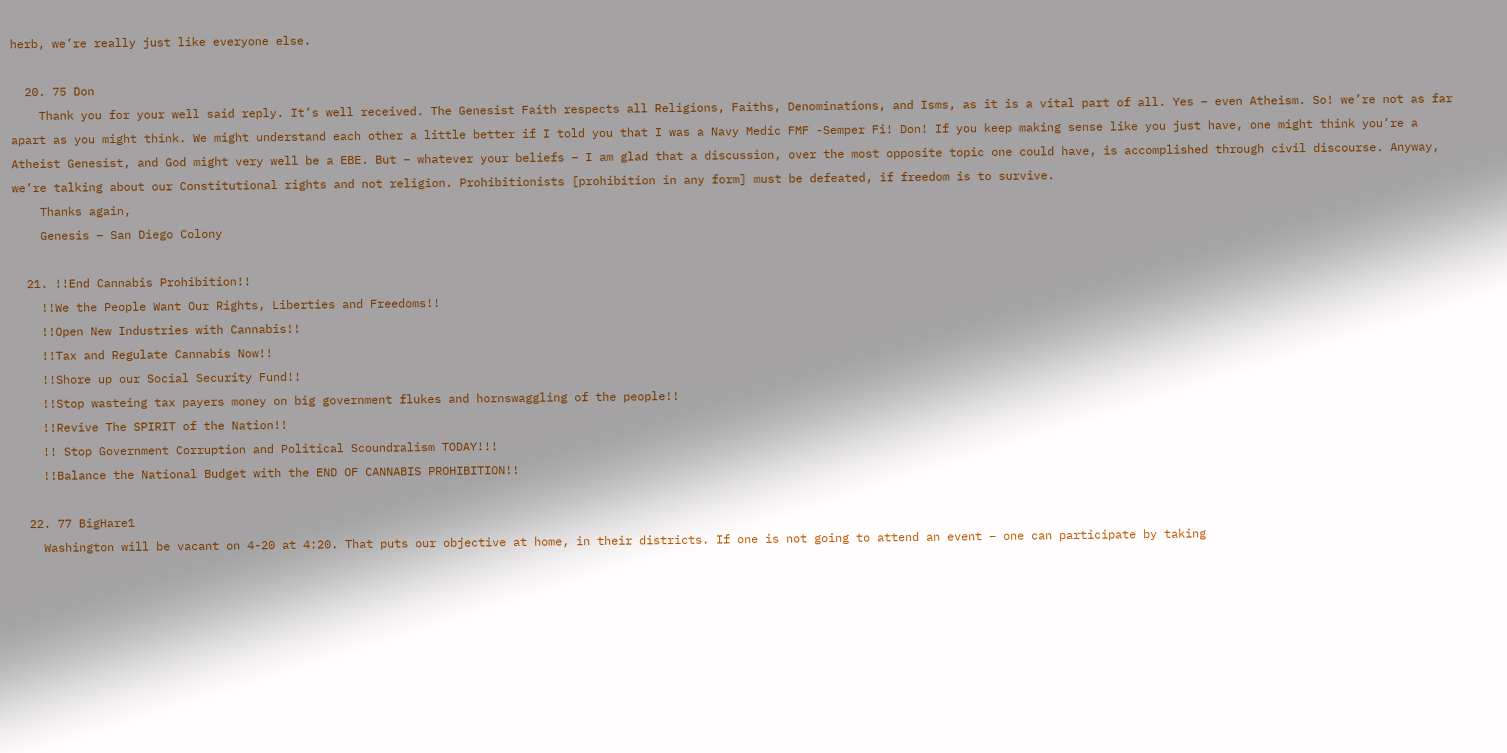herb, we’re really just like everyone else.

  20. 75 Don
    Thank you for your well said reply. It’s well received. The Genesist Faith respects all Religions, Faiths, Denominations, and Isms, as it is a vital part of all. Yes – even Atheism. So! we’re not as far apart as you might think. We might understand each other a little better if I told you that I was a Navy Medic FMF -Semper Fi! Don! If you keep making sense like you just have, one might think you’re a Atheist Genesist, and God might very well be a EBE. But – whatever your beliefs – I am glad that a discussion, over the most opposite topic one could have, is accomplished through civil discourse. Anyway, we’re talking about our Constitutional rights and not religion. Prohibitionists [prohibition in any form] must be defeated, if freedom is to survive.
    Thanks again,
    Genesis – San Diego Colony

  21. !!End Cannabis Prohibition!!
    !!We the People Want Our Rights, Liberties and Freedoms!!
    !!Open New Industries with Cannabis!!
    !!Tax and Regulate Cannabis Now!!
    !!Shore up our Social Security Fund!!
    !!Stop wasteing tax payers money on big government flukes and hornswaggling of the people!!
    !!Revive The SPIRIT of the Nation!!
    !! Stop Government Corruption and Political Scoundralism TODAY!!!
    !!Balance the National Budget with the END OF CANNABIS PROHIBITION!!

  22. 77 BigHare1
    Washington will be vacant on 4-20 at 4:20. That puts our objective at home, in their districts. If one is not going to attend an event – one can participate by taking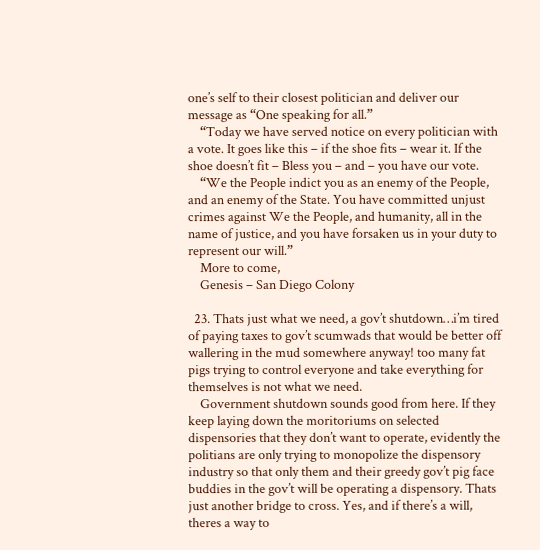one’s self to their closest politician and deliver our message as “One speaking for all.”
    “Today we have served notice on every politician with a vote. It goes like this – if the shoe fits – wear it. If the shoe doesn’t fit – Bless you – and – you have our vote.
    “We the People indict you as an enemy of the People, and an enemy of the State. You have committed unjust crimes against We the People, and humanity, all in the name of justice, and you have forsaken us in your duty to represent our will.”
    More to come,
    Genesis – San Diego Colony

  23. Thats just what we need, a gov’t shutdown…i’m tired of paying taxes to gov’t scumwads that would be better off wallering in the mud somewhere anyway! too many fat pigs trying to control everyone and take everything for themselves is not what we need.
    Government shutdown sounds good from here. If they keep laying down the moritoriums on selected dispensories that they don’t want to operate, evidently the politians are only trying to monopolize the dispensory industry so that only them and their greedy gov’t pig face buddies in the gov’t will be operating a dispensory. Thats just another bridge to cross. Yes, and if there’s a will, theres a way to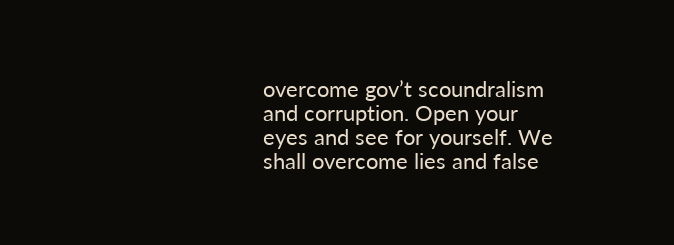overcome gov’t scoundralism and corruption. Open your eyes and see for yourself. We shall overcome lies and false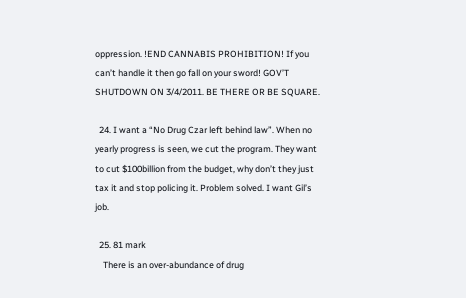oppression. !END CANNABIS PROHIBITION! If you can’t handle it then go fall on your sword! GOV’T SHUTDOWN ON 3/4/2011. BE THERE OR BE SQUARE.

  24. I want a “No Drug Czar left behind law”. When no yearly progress is seen, we cut the program. They want to cut $100billion from the budget, why don’t they just tax it and stop policing it. Problem solved. I want Gil’s job.

  25. 81 mark
    There is an over-abundance of drug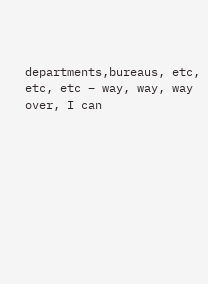departments,bureaus, etc, etc, etc – way, way, way over, I can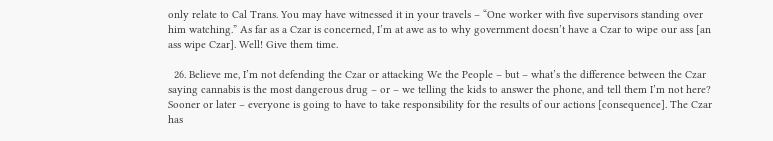only relate to Cal Trans. You may have witnessed it in your travels – “One worker with five supervisors standing over him watching.” As far as a Czar is concerned, I’m at awe as to why government doesn’t have a Czar to wipe our ass [an ass wipe Czar]. Well! Give them time.

  26. Believe me, I’m not defending the Czar or attacking We the People – but – what’s the difference between the Czar saying cannabis is the most dangerous drug – or – we telling the kids to answer the phone, and tell them I’m not here? Sooner or later – everyone is going to have to take responsibility for the results of our actions [consequence]. The Czar has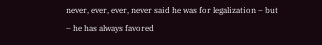never, ever, ever, never said he was for legalization – but – he has always favored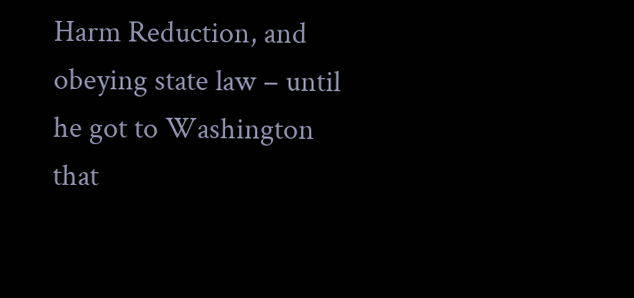Harm Reduction, and obeying state law – until he got to Washington that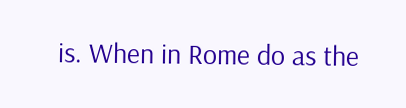is. When in Rome do as the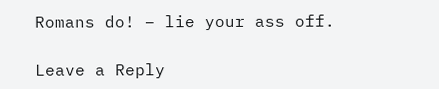Romans do! – lie your ass off.

Leave a Reply